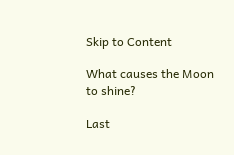Skip to Content

What causes the Moon to shine?

Last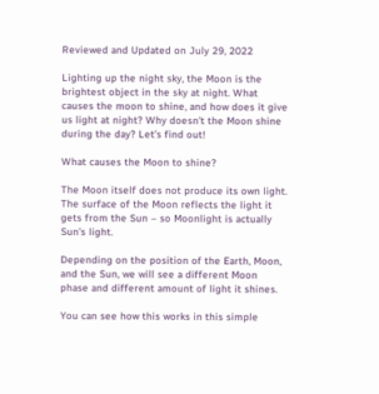Reviewed and Updated on July 29, 2022

Lighting up the night sky, the Moon is the brightest object in the sky at night. What causes the moon to shine, and how does it give us light at night? Why doesn’t the Moon shine during the day? Let’s find out!

What causes the Moon to shine?

The Moon itself does not produce its own light. The surface of the Moon reflects the light it gets from the Sun – so Moonlight is actually Sun’s light.

Depending on the position of the Earth, Moon, and the Sun, we will see a different Moon phase and different amount of light it shines.

You can see how this works in this simple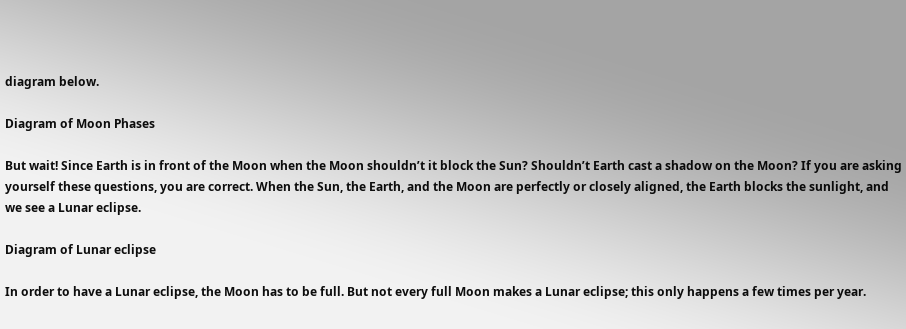diagram below.

Diagram of Moon Phases

But wait! Since Earth is in front of the Moon when the Moon shouldn’t it block the Sun? Shouldn’t Earth cast a shadow on the Moon? If you are asking yourself these questions, you are correct. When the Sun, the Earth, and the Moon are perfectly or closely aligned, the Earth blocks the sunlight, and we see a Lunar eclipse.

Diagram of Lunar eclipse

In order to have a Lunar eclipse, the Moon has to be full. But not every full Moon makes a Lunar eclipse; this only happens a few times per year.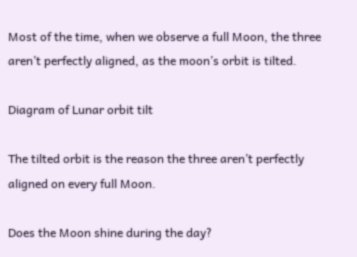Most of the time, when we observe a full Moon, the three aren’t perfectly aligned, as the moon’s orbit is tilted.

Diagram of Lunar orbit tilt

The tilted orbit is the reason the three aren’t perfectly aligned on every full Moon.

Does the Moon shine during the day?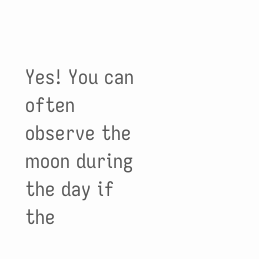Yes! You can often observe the moon during the day if the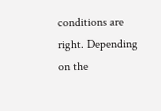conditions are right. Depending on the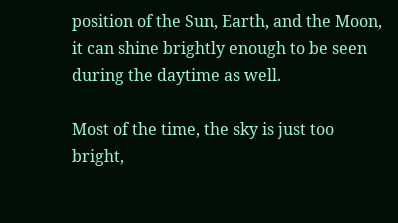position of the Sun, Earth, and the Moon, it can shine brightly enough to be seen during the daytime as well.

Most of the time, the sky is just too bright,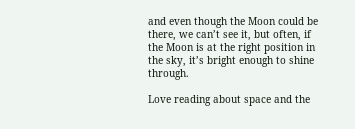and even though the Moon could be there, we can’t see it, but often, if the Moon is at the right position in the sky, it’s bright enough to shine through.

Love reading about space and the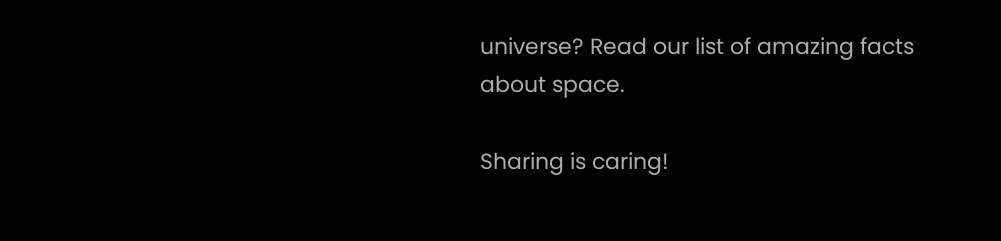universe? Read our list of amazing facts about space.

Sharing is caring!